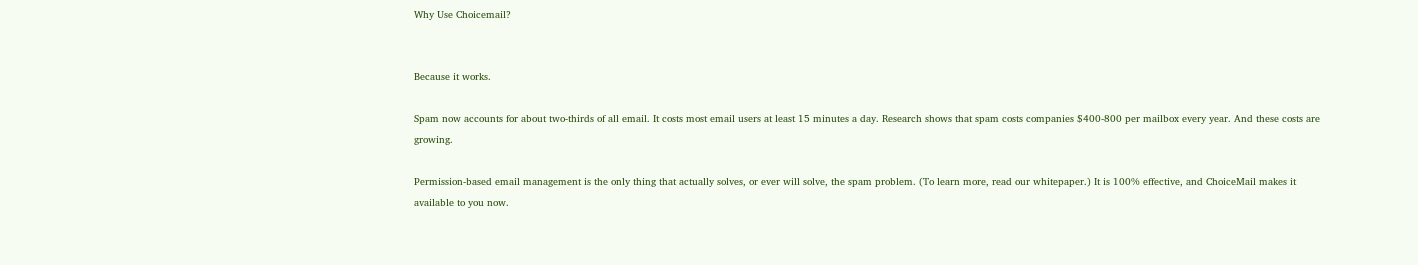Why Use Choicemail?


Because it works.

Spam now accounts for about two-thirds of all email. It costs most email users at least 15 minutes a day. Research shows that spam costs companies $400-800 per mailbox every year. And these costs are growing.

Permission-based email management is the only thing that actually solves, or ever will solve, the spam problem. (To learn more, read our whitepaper.) It is 100% effective, and ChoiceMail makes it available to you now.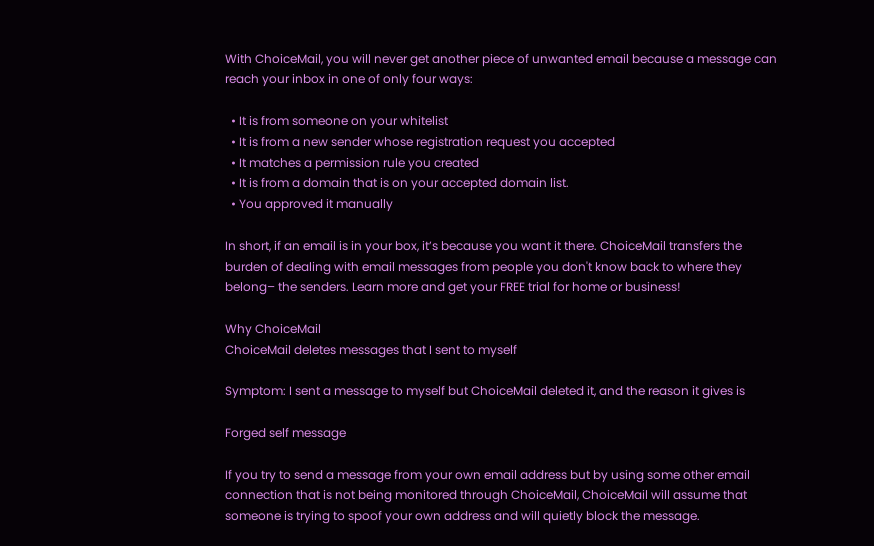With ChoiceMail, you will never get another piece of unwanted email because a message can reach your inbox in one of only four ways:

  • It is from someone on your whitelist
  • It is from a new sender whose registration request you accepted
  • It matches a permission rule you created
  • It is from a domain that is on your accepted domain list.
  • You approved it manually

In short, if an email is in your box, it’s because you want it there. ChoiceMail transfers the burden of dealing with email messages from people you don't know back to where they belong– the senders. Learn more and get your FREE trial for home or business!

Why ChoiceMail
ChoiceMail deletes messages that I sent to myself

Symptom: I sent a message to myself but ChoiceMail deleted it, and the reason it gives is

Forged self message

If you try to send a message from your own email address but by using some other email connection that is not being monitored through ChoiceMail, ChoiceMail will assume that someone is trying to spoof your own address and will quietly block the message.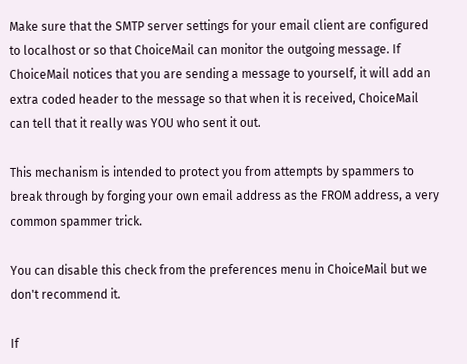Make sure that the SMTP server settings for your email client are configured to localhost or so that ChoiceMail can monitor the outgoing message. If ChoiceMail notices that you are sending a message to yourself, it will add an extra coded header to the message so that when it is received, ChoiceMail can tell that it really was YOU who sent it out.

This mechanism is intended to protect you from attempts by spammers to break through by forging your own email address as the FROM address, a very common spammer trick.

You can disable this check from the preferences menu in ChoiceMail but we don't recommend it.

If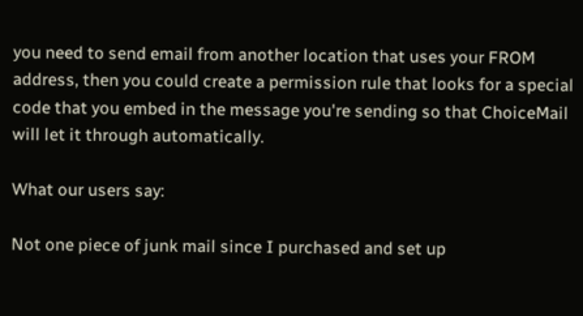you need to send email from another location that uses your FROM address, then you could create a permission rule that looks for a special code that you embed in the message you're sending so that ChoiceMail will let it through automatically.

What our users say:

Not one piece of junk mail since I purchased and set up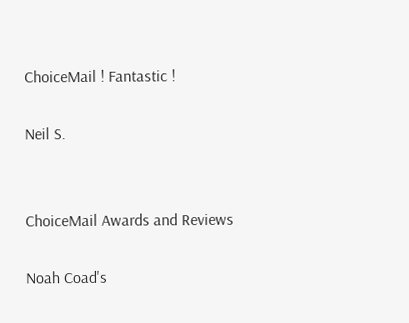ChoiceMail ! Fantastic !

Neil S.


ChoiceMail Awards and Reviews

Noah Coad's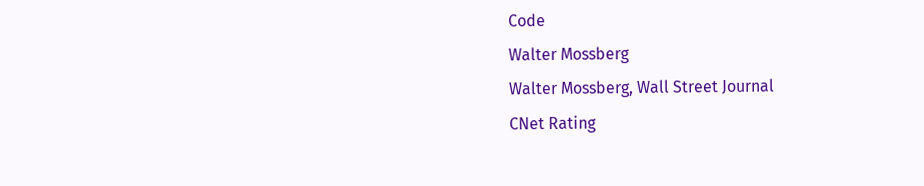Code
Walter Mossberg
Walter Mossberg, Wall Street Journal
CNet Rating